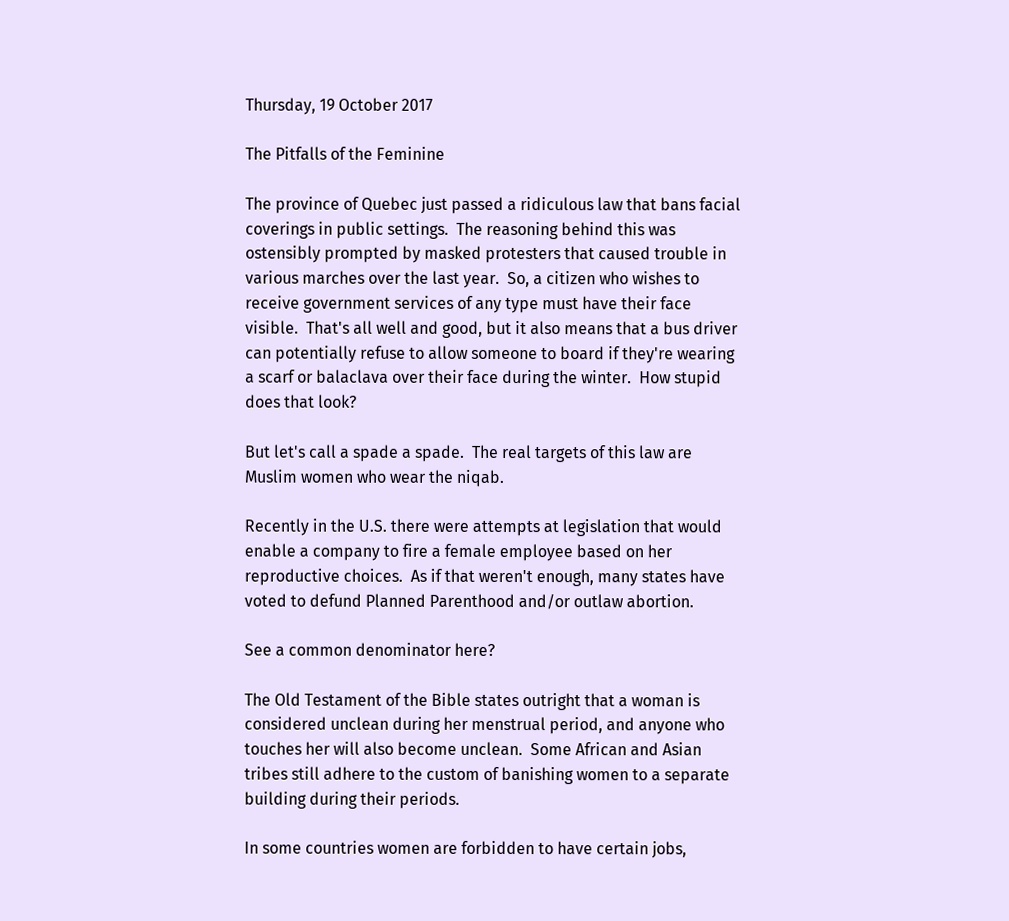Thursday, 19 October 2017

The Pitfalls of the Feminine

The province of Quebec just passed a ridiculous law that bans facial coverings in public settings.  The reasoning behind this was ostensibly prompted by masked protesters that caused trouble in various marches over the last year.  So, a citizen who wishes to receive government services of any type must have their face visible.  That's all well and good, but it also means that a bus driver can potentially refuse to allow someone to board if they're wearing a scarf or balaclava over their face during the winter.  How stupid does that look?

But let's call a spade a spade.  The real targets of this law are Muslim women who wear the niqab.

Recently in the U.S. there were attempts at legislation that would enable a company to fire a female employee based on her reproductive choices.  As if that weren't enough, many states have voted to defund Planned Parenthood and/or outlaw abortion.

See a common denominator here?

The Old Testament of the Bible states outright that a woman is considered unclean during her menstrual period, and anyone who touches her will also become unclean.  Some African and Asian tribes still adhere to the custom of banishing women to a separate building during their periods.

In some countries women are forbidden to have certain jobs,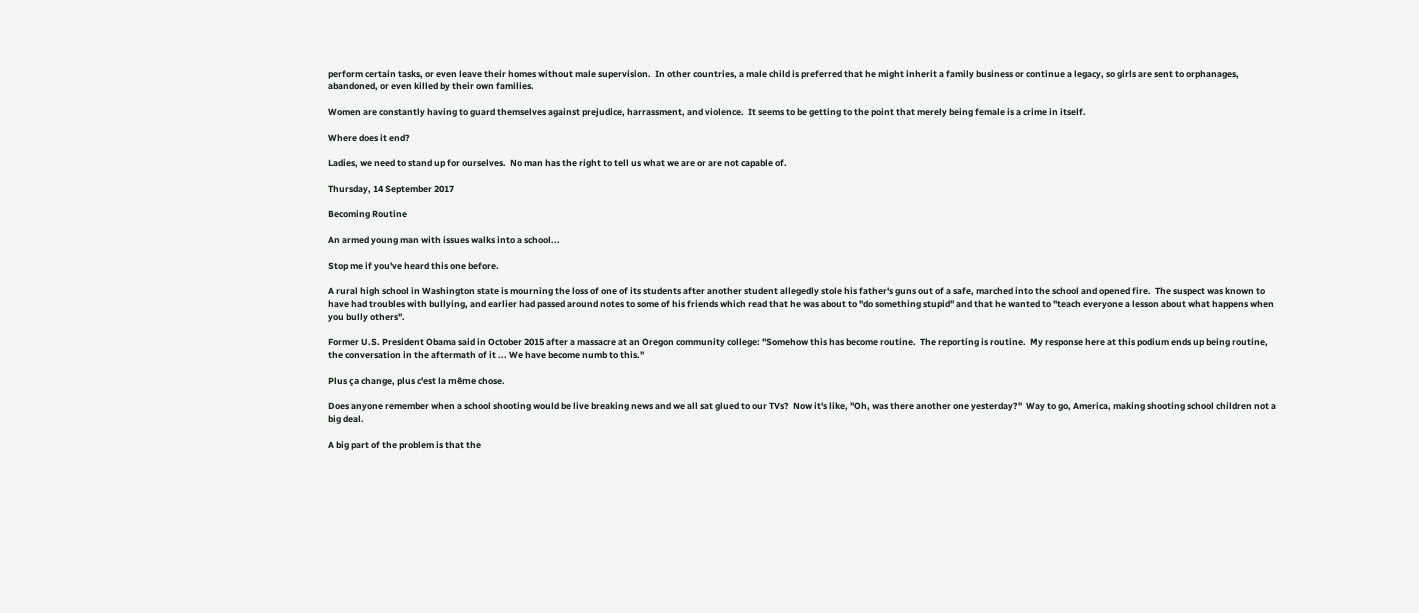perform certain tasks, or even leave their homes without male supervision.  In other countries, a male child is preferred that he might inherit a family business or continue a legacy, so girls are sent to orphanages, abandoned, or even killed by their own families.

Women are constantly having to guard themselves against prejudice, harrassment, and violence.  It seems to be getting to the point that merely being female is a crime in itself.

Where does it end?

Ladies, we need to stand up for ourselves.  No man has the right to tell us what we are or are not capable of.

Thursday, 14 September 2017

Becoming Routine

An armed young man with issues walks into a school...

Stop me if you've heard this one before.

A rural high school in Washington state is mourning the loss of one of its students after another student allegedly stole his father's guns out of a safe, marched into the school and opened fire.  The suspect was known to have had troubles with bullying, and earlier had passed around notes to some of his friends which read that he was about to "do something stupid" and that he wanted to "teach everyone a lesson about what happens when you bully others".

Former U.S. President Obama said in October 2015 after a massacre at an Oregon community college: "Somehow this has become routine.  The reporting is routine.  My response here at this podium ends up being routine, the conversation in the aftermath of it ... We have become numb to this."

Plus ça change, plus c'est la même chose.

Does anyone remember when a school shooting would be live breaking news and we all sat glued to our TVs?  Now it's like, "Oh, was there another one yesterday?"  Way to go, America, making shooting school children not a big deal.

A big part of the problem is that the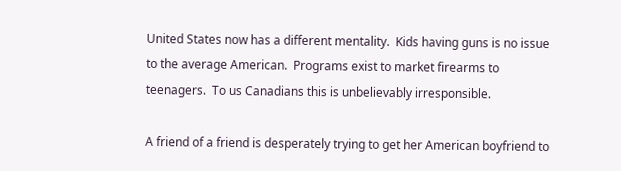United States now has a different mentality.  Kids having guns is no issue to the average American.  Programs exist to market firearms to teenagers.  To us Canadians this is unbelievably irresponsible.

A friend of a friend is desperately trying to get her American boyfriend to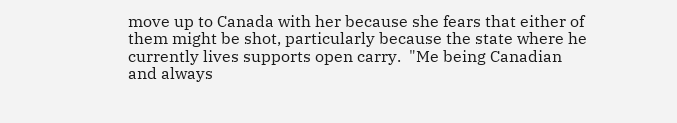move up to Canada with her because she fears that either of them might be shot, particularly because the state where he currently lives supports open carry.  "Me being Canadian and always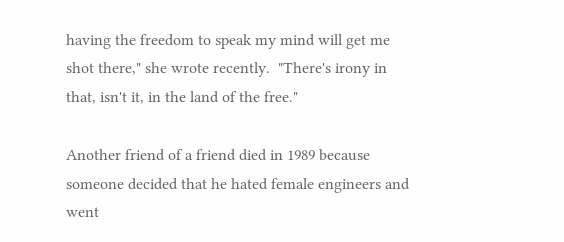having the freedom to speak my mind will get me shot there," she wrote recently.  "There's irony in that, isn't it, in the land of the free."

Another friend of a friend died in 1989 because someone decided that he hated female engineers and went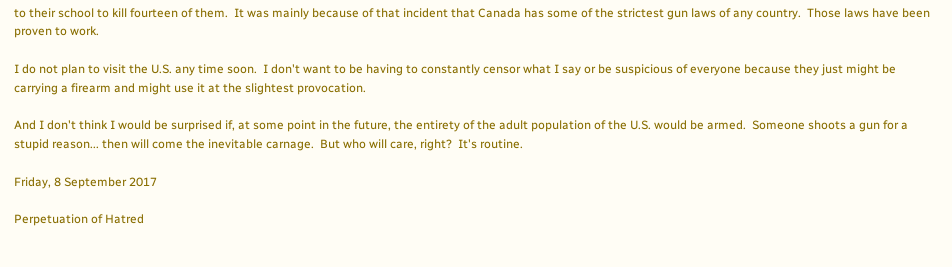to their school to kill fourteen of them.  It was mainly because of that incident that Canada has some of the strictest gun laws of any country.  Those laws have been proven to work.

I do not plan to visit the U.S. any time soon.  I don't want to be having to constantly censor what I say or be suspicious of everyone because they just might be carrying a firearm and might use it at the slightest provocation.

And I don't think I would be surprised if, at some point in the future, the entirety of the adult population of the U.S. would be armed.  Someone shoots a gun for a stupid reason... then will come the inevitable carnage.  But who will care, right?  It's routine.

Friday, 8 September 2017

Perpetuation of Hatred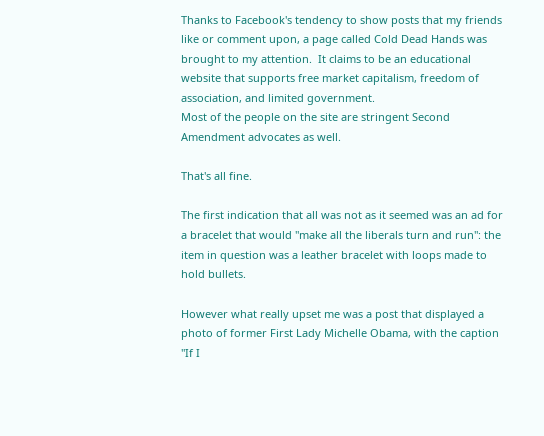Thanks to Facebook's tendency to show posts that my friends like or comment upon, a page called Cold Dead Hands was brought to my attention.  It claims to be an educational website that supports free market capitalism, freedom of association, and limited government.
Most of the people on the site are stringent Second Amendment advocates as well.

That's all fine.

The first indication that all was not as it seemed was an ad for a bracelet that would "make all the liberals turn and run": the item in question was a leather bracelet with loops made to hold bullets.

However what really upset me was a post that displayed a photo of former First Lady Michelle Obama, with the caption "If I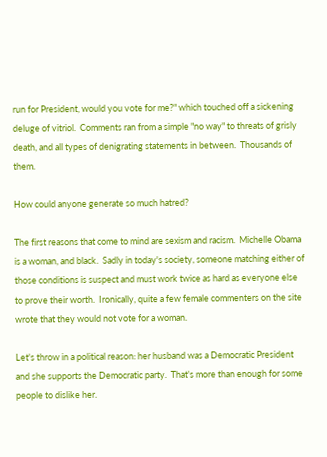run for President, would you vote for me?" which touched off a sickening deluge of vitriol.  Comments ran from a simple "no way" to threats of grisly death, and all types of denigrating statements in between.  Thousands of them.

How could anyone generate so much hatred?

The first reasons that come to mind are sexism and racism.  Michelle Obama is a woman, and black.  Sadly in today's society, someone matching either of those conditions is suspect and must work twice as hard as everyone else to prove their worth.  Ironically, quite a few female commenters on the site wrote that they would not vote for a woman.

Let's throw in a political reason: her husband was a Democratic President and she supports the Democratic party.  That's more than enough for some people to dislike her.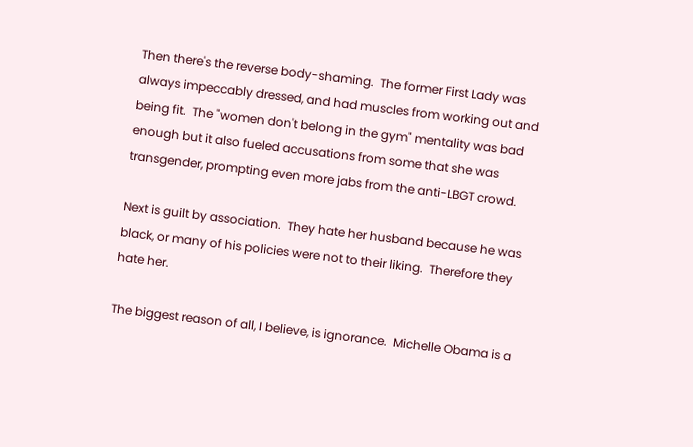Then there's the reverse body-shaming.  The former First Lady was always impeccably dressed, and had muscles from working out and being fit.  The "women don't belong in the gym" mentality was bad enough but it also fueled accusations from some that she was transgender, prompting even more jabs from the anti-LBGT crowd.

Next is guilt by association.  They hate her husband because he was black, or many of his policies were not to their liking.  Therefore they hate her.

The biggest reason of all, I believe, is ignorance.  Michelle Obama is a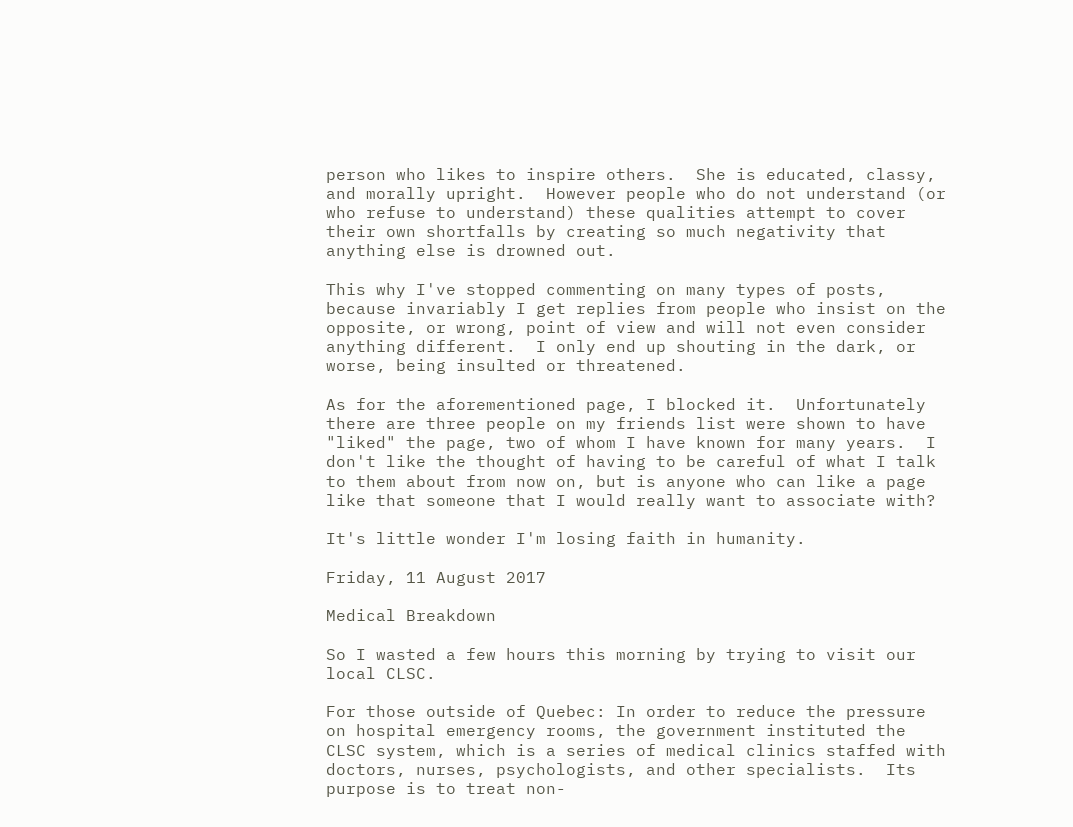person who likes to inspire others.  She is educated, classy, and morally upright.  However people who do not understand (or who refuse to understand) these qualities attempt to cover their own shortfalls by creating so much negativity that anything else is drowned out.

This why I've stopped commenting on many types of posts, because invariably I get replies from people who insist on the opposite, or wrong, point of view and will not even consider anything different.  I only end up shouting in the dark, or worse, being insulted or threatened.

As for the aforementioned page, I blocked it.  Unfortunately there are three people on my friends list were shown to have "liked" the page, two of whom I have known for many years.  I don't like the thought of having to be careful of what I talk to them about from now on, but is anyone who can like a page like that someone that I would really want to associate with?

It's little wonder I'm losing faith in humanity.

Friday, 11 August 2017

Medical Breakdown

So I wasted a few hours this morning by trying to visit our local CLSC.

For those outside of Quebec: In order to reduce the pressure on hospital emergency rooms, the government instituted the CLSC system, which is a series of medical clinics staffed with doctors, nurses, psychologists, and other specialists.  Its purpose is to treat non-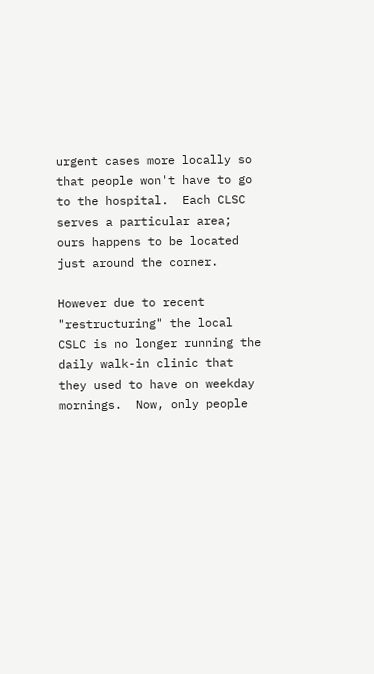urgent cases more locally so that people won't have to go to the hospital.  Each CLSC serves a particular area; ours happens to be located just around the corner.

However due to recent "restructuring" the local CSLC is no longer running the daily walk-in clinic that they used to have on weekday mornings.  Now, only people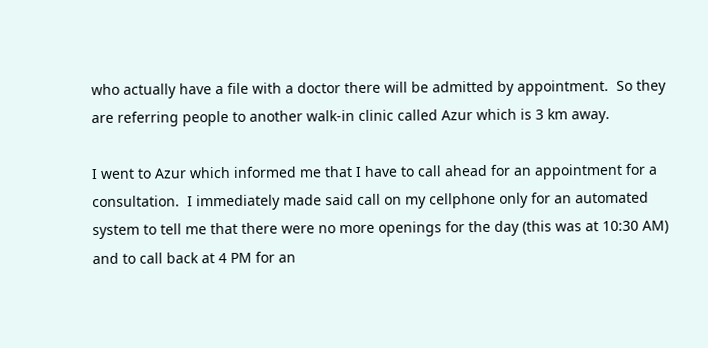who actually have a file with a doctor there will be admitted by appointment.  So they are referring people to another walk-in clinic called Azur which is 3 km away.

I went to Azur which informed me that I have to call ahead for an appointment for a consultation.  I immediately made said call on my cellphone only for an automated system to tell me that there were no more openings for the day (this was at 10:30 AM) and to call back at 4 PM for an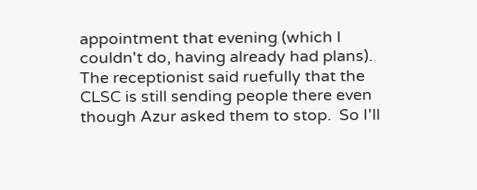appointment that evening (which I couldn't do, having already had plans).  The receptionist said ruefully that the CLSC is still sending people there even though Azur asked them to stop.  So I'll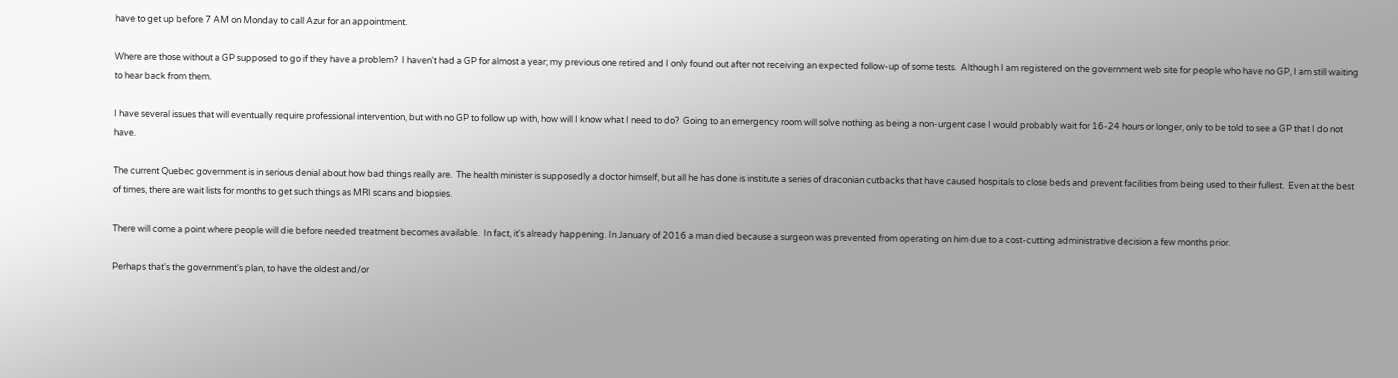have to get up before 7 AM on Monday to call Azur for an appointment.

Where are those without a GP supposed to go if they have a problem?  I haven't had a GP for almost a year; my previous one retired and I only found out after not receiving an expected follow-up of some tests.  Although I am registered on the government web site for people who have no GP, I am still waiting to hear back from them.

I have several issues that will eventually require professional intervention, but with no GP to follow up with, how will I know what I need to do?  Going to an emergency room will solve nothing as being a non-urgent case I would probably wait for 16-24 hours or longer, only to be told to see a GP that I do not have.

The current Quebec government is in serious denial about how bad things really are.  The health minister is supposedly a doctor himself, but all he has done is institute a series of draconian cutbacks that have caused hospitals to close beds and prevent facilities from being used to their fullest.  Even at the best of times, there are wait lists for months to get such things as MRI scans and biopsies.

There will come a point where people will die before needed treatment becomes available.  In fact, it's already happening. In January of 2016 a man died because a surgeon was prevented from operating on him due to a cost-cutting administrative decision a few months prior.

Perhaps that's the government's plan, to have the oldest and/or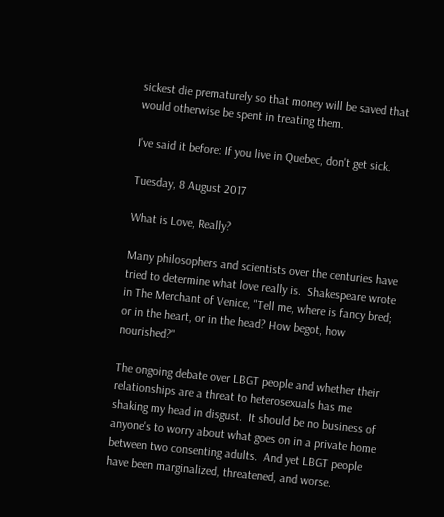sickest die prematurely so that money will be saved that would otherwise be spent in treating them.

I've said it before: If you live in Quebec, don't get sick.

Tuesday, 8 August 2017

What is Love, Really?

Many philosophers and scientists over the centuries have tried to determine what love really is.  Shakespeare wrote in The Merchant of Venice, "Tell me, where is fancy bred; or in the heart, or in the head? How begot, how nourished?"

The ongoing debate over LBGT people and whether their relationships are a threat to heterosexuals has me shaking my head in disgust.  It should be no business of anyone's to worry about what goes on in a private home between two consenting adults.  And yet LBGT people have been marginalized, threatened, and worse.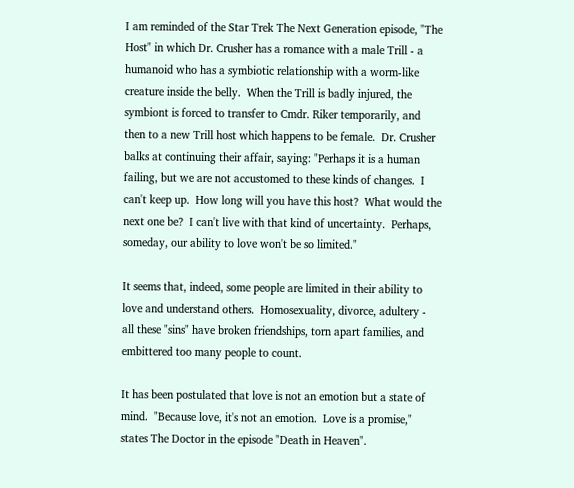I am reminded of the Star Trek The Next Generation episode, "The Host" in which Dr. Crusher has a romance with a male Trill - a humanoid who has a symbiotic relationship with a worm-like creature inside the belly.  When the Trill is badly injured, the symbiont is forced to transfer to Cmdr. Riker temporarily, and then to a new Trill host which happens to be female.  Dr. Crusher balks at continuing their affair, saying: "Perhaps it is a human failing, but we are not accustomed to these kinds of changes.  I can't keep up.  How long will you have this host?  What would the next one be?  I can't live with that kind of uncertainty.  Perhaps, someday, our ability to love won't be so limited."

It seems that, indeed, some people are limited in their ability to love and understand others.  Homosexuality, divorce, adultery - all these "sins" have broken friendships, torn apart families, and embittered too many people to count.

It has been postulated that love is not an emotion but a state of mind.  "Because love, it's not an emotion.  Love is a promise," states The Doctor in the episode "Death in Heaven".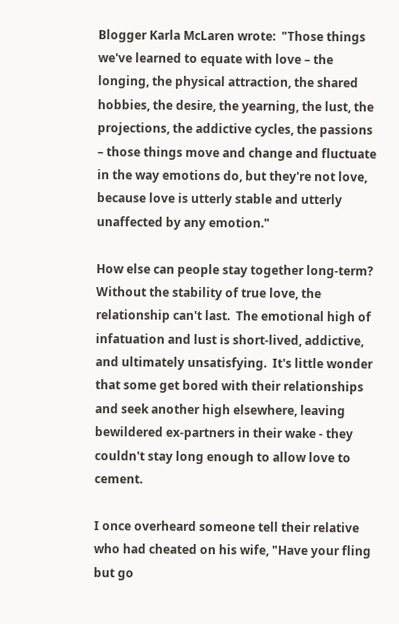Blogger Karla McLaren wrote:  "Those things we've learned to equate with love – the longing, the physical attraction, the shared hobbies, the desire, the yearning, the lust, the projections, the addictive cycles, the passions – those things move and change and fluctuate in the way emotions do, but they're not love, because love is utterly stable and utterly unaffected by any emotion."

How else can people stay together long-term?  Without the stability of true love, the relationship can't last.  The emotional high of infatuation and lust is short-lived, addictive, and ultimately unsatisfying.  It's little wonder that some get bored with their relationships and seek another high elsewhere, leaving bewildered ex-partners in their wake - they couldn't stay long enough to allow love to cement.

I once overheard someone tell their relative who had cheated on his wife, "Have your fling but go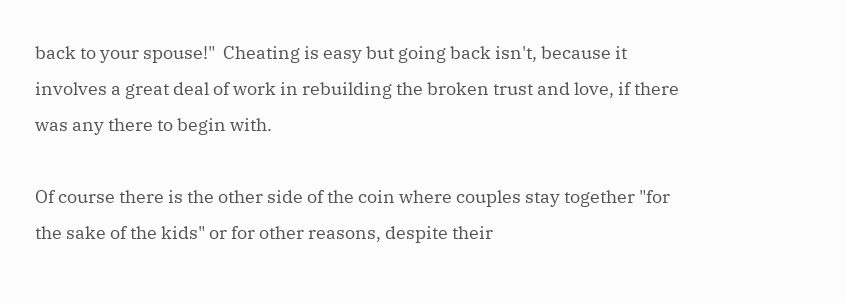back to your spouse!"  Cheating is easy but going back isn't, because it involves a great deal of work in rebuilding the broken trust and love, if there was any there to begin with.

Of course there is the other side of the coin where couples stay together "for the sake of the kids" or for other reasons, despite their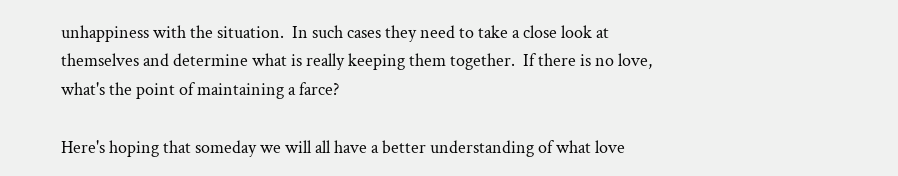unhappiness with the situation.  In such cases they need to take a close look at themselves and determine what is really keeping them together.  If there is no love, what's the point of maintaining a farce?

Here's hoping that someday we will all have a better understanding of what love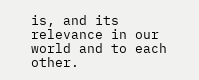is, and its relevance in our world and to each other.